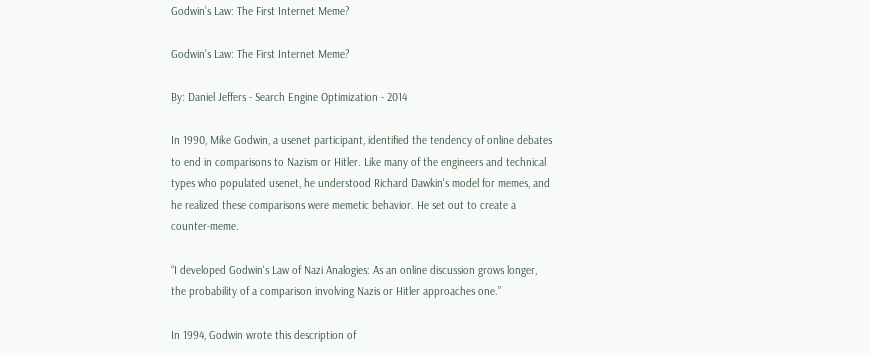Godwin’s Law: The First Internet Meme?

Godwin's Law: The First Internet Meme?

By: Daniel Jeffers - Search Engine Optimization - 2014

In 1990, Mike Godwin, a usenet participant, identified the tendency of online debates to end in comparisons to Nazism or Hitler. Like many of the engineers and technical types who populated usenet, he understood Richard Dawkin's model for memes, and he realized these comparisons were memetic behavior. He set out to create a counter-meme.

“I developed Godwin's Law of Nazi Analogies: As an online discussion grows longer, the probability of a comparison involving Nazis or Hitler approaches one.”

In 1994, Godwin wrote this description of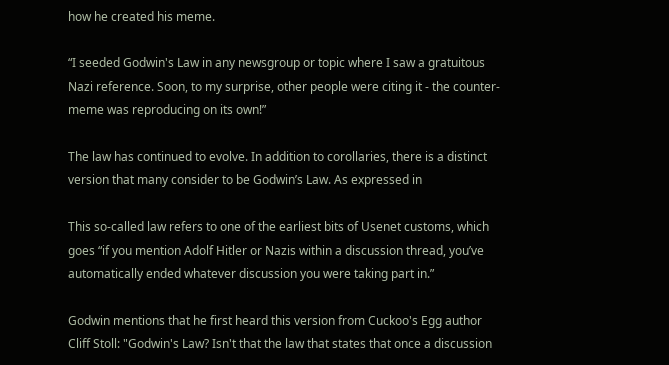how he created his meme.

“I seeded Godwin's Law in any newsgroup or topic where I saw a gratuitous Nazi reference. Soon, to my surprise, other people were citing it - the counter-meme was reproducing on its own!”

The law has continued to evolve. In addition to corollaries, there is a distinct version that many consider to be Godwin’s Law. As expressed in

This so-called law refers to one of the earliest bits of Usenet customs, which goes “if you mention Adolf Hitler or Nazis within a discussion thread, you’ve automatically ended whatever discussion you were taking part in.”

Godwin mentions that he first heard this version from Cuckoo's Egg author Cliff Stoll: "Godwin's Law? Isn't that the law that states that once a discussion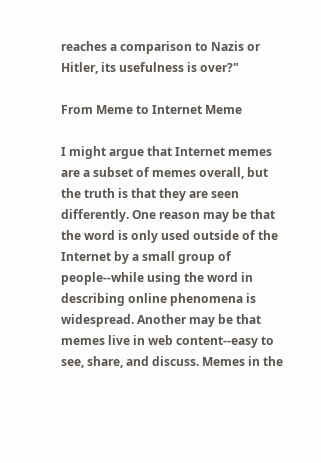reaches a comparison to Nazis or Hitler, its usefulness is over?"

From Meme to Internet Meme

I might argue that Internet memes are a subset of memes overall, but the truth is that they are seen differently. One reason may be that the word is only used outside of the Internet by a small group of people--while using the word in describing online phenomena is widespread. Another may be that memes live in web content--easy to see, share, and discuss. Memes in the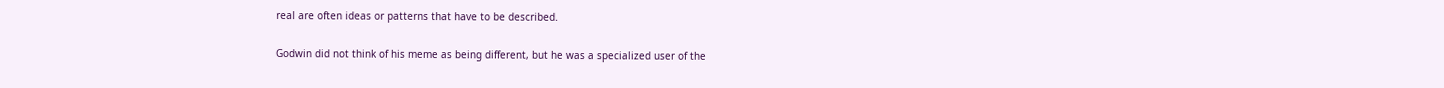real are often ideas or patterns that have to be described.

Godwin did not think of his meme as being different, but he was a specialized user of the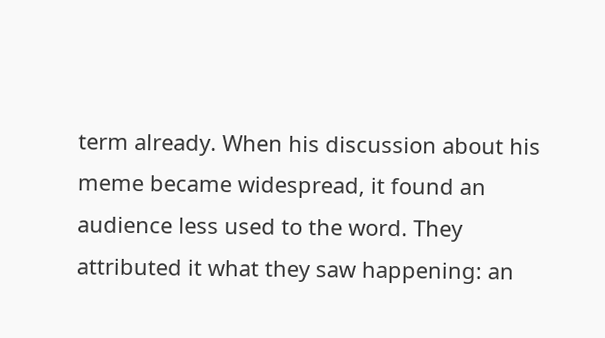term already. When his discussion about his meme became widespread, it found an audience less used to the word. They attributed it what they saw happening: an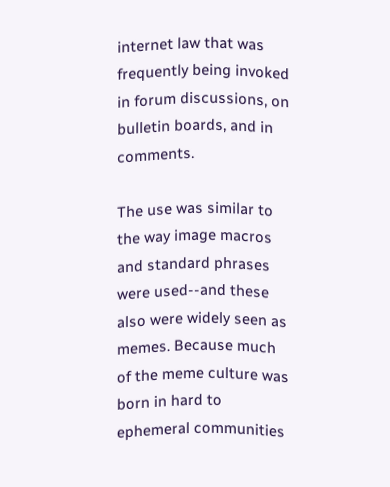internet law that was frequently being invoked in forum discussions, on bulletin boards, and in comments.

The use was similar to the way image macros and standard phrases were used--and these also were widely seen as memes. Because much of the meme culture was born in hard to ephemeral communities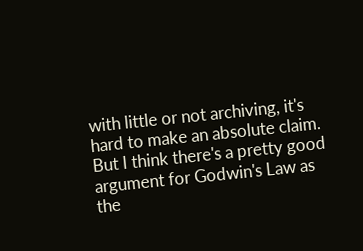with little or not archiving, it's hard to make an absolute claim. But I think there's a pretty good argument for Godwin's Law as the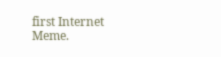first Internet Meme.